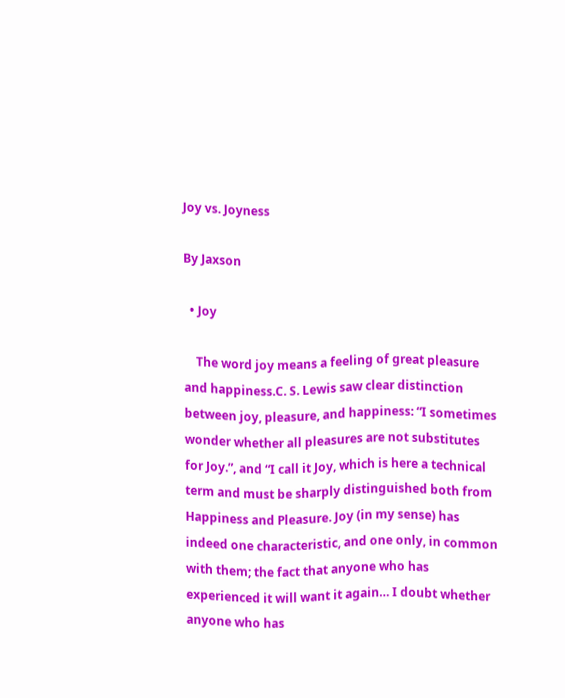Joy vs. Joyness

By Jaxson

  • Joy

    The word joy means a feeling of great pleasure and happiness.C. S. Lewis saw clear distinction between joy, pleasure, and happiness: “I sometimes wonder whether all pleasures are not substitutes for Joy.”, and “I call it Joy, which is here a technical term and must be sharply distinguished both from Happiness and Pleasure. Joy (in my sense) has indeed one characteristic, and one only, in common with them; the fact that anyone who has experienced it will want it again… I doubt whether anyone who has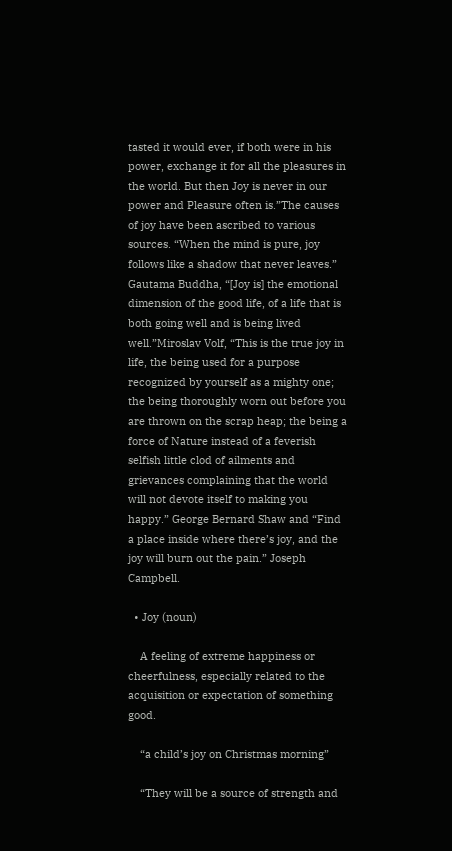tasted it would ever, if both were in his power, exchange it for all the pleasures in the world. But then Joy is never in our power and Pleasure often is.”The causes of joy have been ascribed to various sources. “When the mind is pure, joy follows like a shadow that never leaves.” Gautama Buddha, “[Joy is] the emotional dimension of the good life, of a life that is both going well and is being lived well.”Miroslav Volf, “This is the true joy in life, the being used for a purpose recognized by yourself as a mighty one; the being thoroughly worn out before you are thrown on the scrap heap; the being a force of Nature instead of a feverish selfish little clod of ailments and grievances complaining that the world will not devote itself to making you happy.” George Bernard Shaw and “Find a place inside where there’s joy, and the joy will burn out the pain.” Joseph Campbell.

  • Joy (noun)

    A feeling of extreme happiness or cheerfulness, especially related to the acquisition or expectation of something good.

    “a child’s joy on Christmas morning”

    “They will be a source of strength and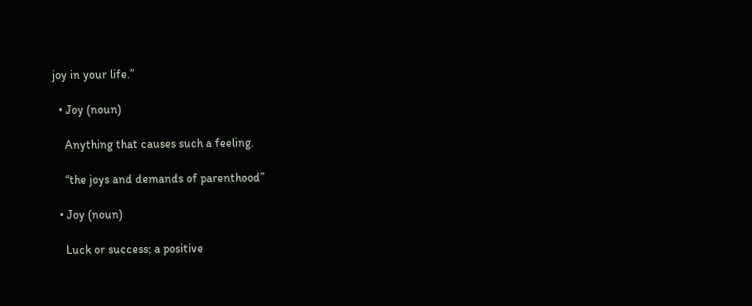joy in your life.”

  • Joy (noun)

    Anything that causes such a feeling.

    “the joys and demands of parenthood”

  • Joy (noun)

    Luck or success; a positive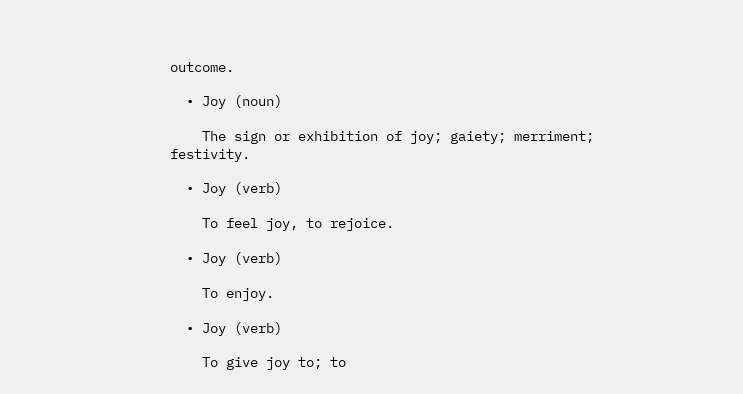outcome.

  • Joy (noun)

    The sign or exhibition of joy; gaiety; merriment; festivity.

  • Joy (verb)

    To feel joy, to rejoice.

  • Joy (verb)

    To enjoy.

  • Joy (verb)

    To give joy to; to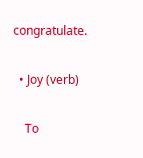congratulate.

  • Joy (verb)

    To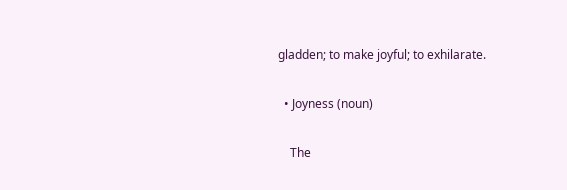gladden; to make joyful; to exhilarate.

  • Joyness (noun)

    The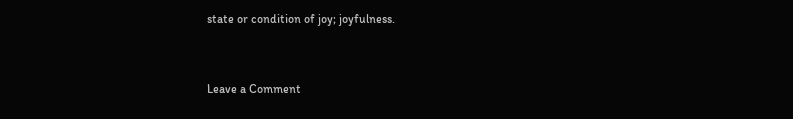state or condition of joy; joyfulness.


Leave a Comment